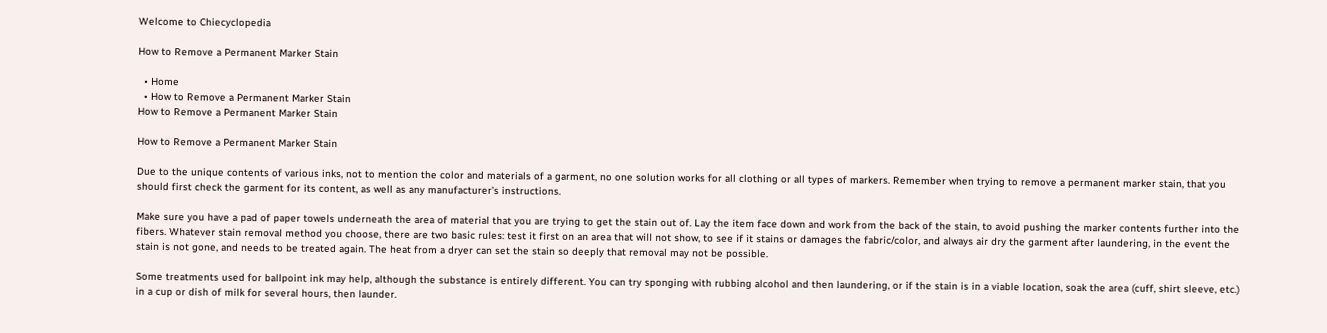Welcome to Chiecyclopedia

How to Remove a Permanent Marker Stain

  • Home
  • How to Remove a Permanent Marker Stain
How to Remove a Permanent Marker Stain

How to Remove a Permanent Marker Stain

Due to the unique contents of various inks, not to mention the color and materials of a garment, no one solution works for all clothing or all types of markers. Remember when trying to remove a permanent marker stain, that you should first check the garment for its content, as well as any manufacturer’s instructions.

Make sure you have a pad of paper towels underneath the area of material that you are trying to get the stain out of. Lay the item face down and work from the back of the stain, to avoid pushing the marker contents further into the fibers. Whatever stain removal method you choose, there are two basic rules: test it first on an area that will not show, to see if it stains or damages the fabric/color, and always air dry the garment after laundering, in the event the stain is not gone, and needs to be treated again. The heat from a dryer can set the stain so deeply that removal may not be possible.

Some treatments used for ballpoint ink may help, although the substance is entirely different. You can try sponging with rubbing alcohol and then laundering, or if the stain is in a viable location, soak the area (cuff, shirt sleeve, etc.) in a cup or dish of milk for several hours, then launder.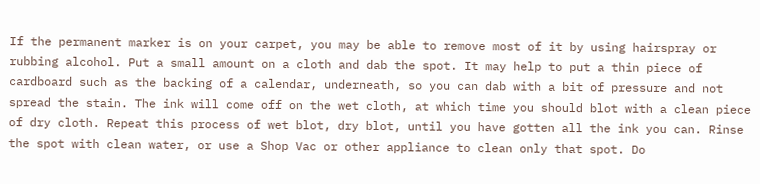If the permanent marker is on your carpet, you may be able to remove most of it by using hairspray or rubbing alcohol. Put a small amount on a cloth and dab the spot. It may help to put a thin piece of cardboard such as the backing of a calendar, underneath, so you can dab with a bit of pressure and not spread the stain. The ink will come off on the wet cloth, at which time you should blot with a clean piece of dry cloth. Repeat this process of wet blot, dry blot, until you have gotten all the ink you can. Rinse the spot with clean water, or use a Shop Vac or other appliance to clean only that spot. Do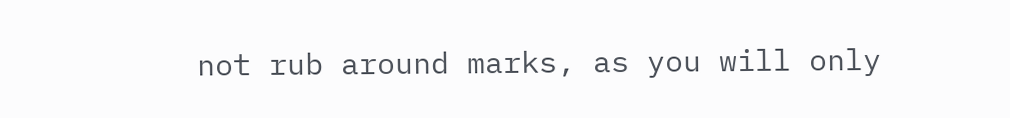not rub around marks, as you will only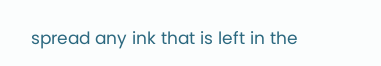spread any ink that is left in the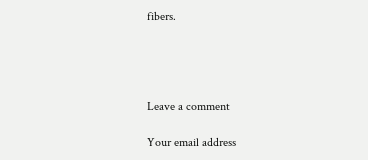fibers.




Leave a comment

Your email address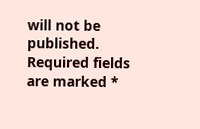will not be published. Required fields are marked *